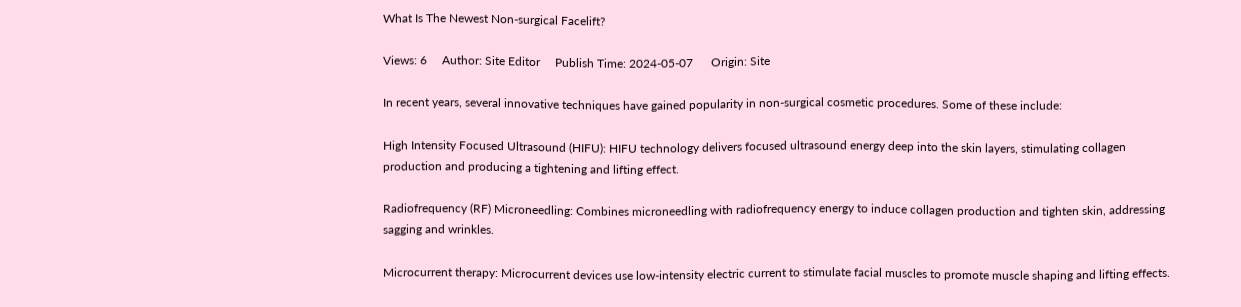What Is The Newest Non-surgical Facelift?

Views: 6     Author: Site Editor     Publish Time: 2024-05-07      Origin: Site

In recent years, several innovative techniques have gained popularity in non-surgical cosmetic procedures. Some of these include:

High Intensity Focused Ultrasound (HIFU): HIFU technology delivers focused ultrasound energy deep into the skin layers, stimulating collagen production and producing a tightening and lifting effect.

Radiofrequency (RF) Microneedling: Combines microneedling with radiofrequency energy to induce collagen production and tighten skin, addressing sagging and wrinkles.

Microcurrent therapy: Microcurrent devices use low-intensity electric current to stimulate facial muscles to promote muscle shaping and lifting effects.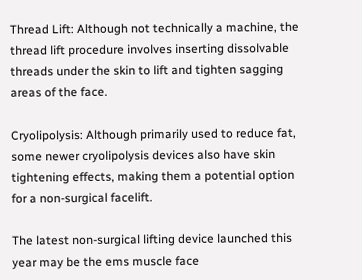Thread Lift: Although not technically a machine, the thread lift procedure involves inserting dissolvable threads under the skin to lift and tighten sagging areas of the face.

Cryolipolysis: Although primarily used to reduce fat, some newer cryolipolysis devices also have skin tightening effects, making them a potential option for a non-surgical facelift.

The latest non-surgical lifting device launched this year may be the ems muscle face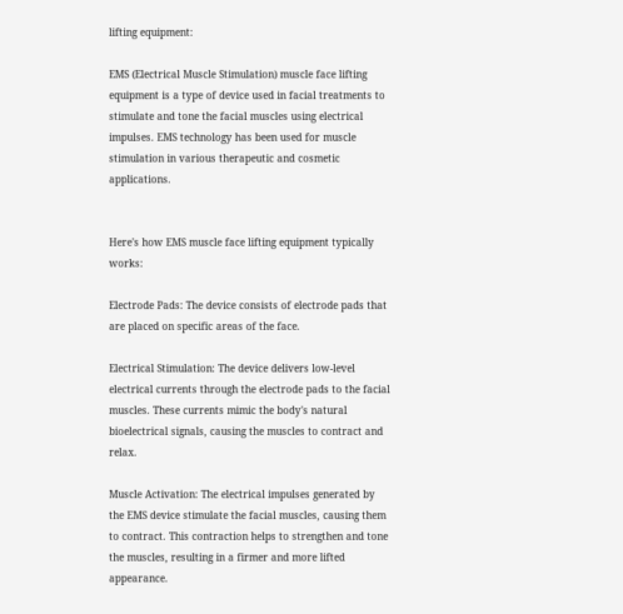lifting equipment:

EMS (Electrical Muscle Stimulation) muscle face lifting equipment is a type of device used in facial treatments to stimulate and tone the facial muscles using electrical impulses. EMS technology has been used for muscle stimulation in various therapeutic and cosmetic applications.


Here's how EMS muscle face lifting equipment typically works:

Electrode Pads: The device consists of electrode pads that are placed on specific areas of the face.

Electrical Stimulation: The device delivers low-level electrical currents through the electrode pads to the facial muscles. These currents mimic the body's natural bioelectrical signals, causing the muscles to contract and relax.

Muscle Activation: The electrical impulses generated by the EMS device stimulate the facial muscles, causing them to contract. This contraction helps to strengthen and tone the muscles, resulting in a firmer and more lifted appearance.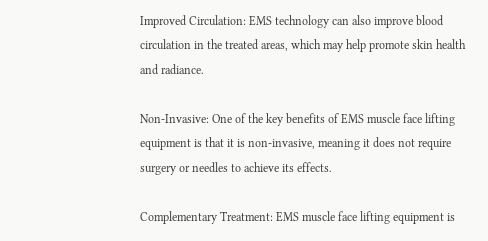Improved Circulation: EMS technology can also improve blood circulation in the treated areas, which may help promote skin health and radiance.

Non-Invasive: One of the key benefits of EMS muscle face lifting equipment is that it is non-invasive, meaning it does not require surgery or needles to achieve its effects.

Complementary Treatment: EMS muscle face lifting equipment is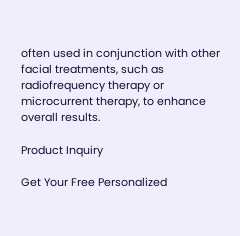often used in conjunction with other facial treatments, such as radiofrequency therapy or microcurrent therapy, to enhance overall results.

Product Inquiry

Get Your Free Personalized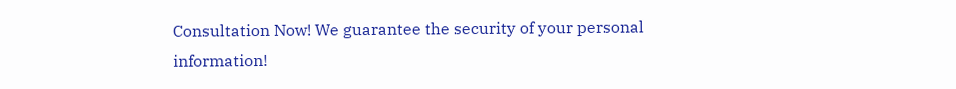Consultation Now! We guarantee the security of your personal information!